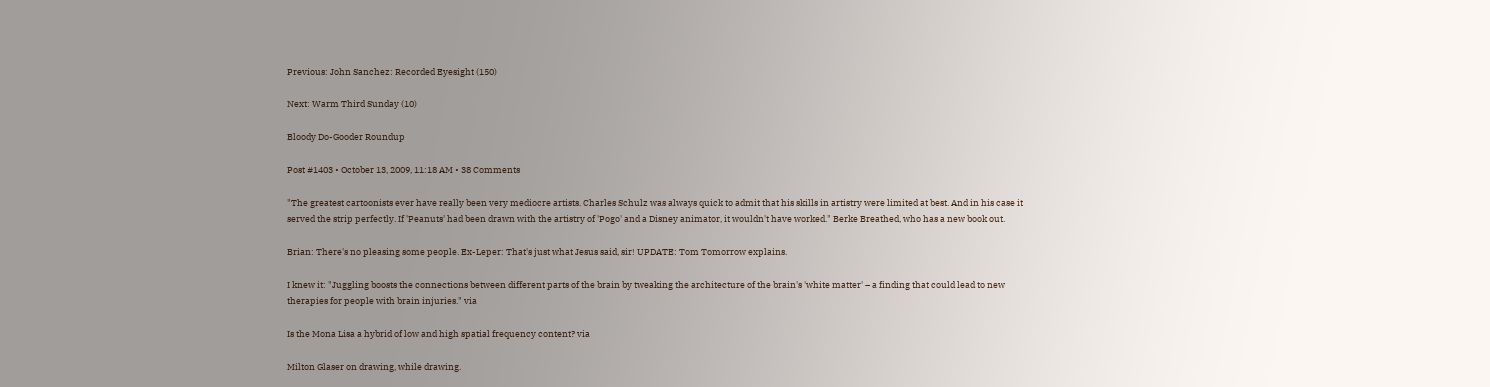Previous: John Sanchez: Recorded Eyesight (150)

Next: Warm Third Sunday (10)

Bloody Do-Gooder Roundup

Post #1403 • October 13, 2009, 11:18 AM • 38 Comments

"The greatest cartoonists ever have really been very mediocre artists. Charles Schulz was always quick to admit that his skills in artistry were limited at best. And in his case it served the strip perfectly. If 'Peanuts' had been drawn with the artistry of 'Pogo' and a Disney animator, it wouldn't have worked." Berke Breathed, who has a new book out.

Brian: There's no pleasing some people. Ex-Leper: That's just what Jesus said, sir! UPDATE: Tom Tomorrow explains.

I knew it: "Juggling boosts the connections between different parts of the brain by tweaking the architecture of the brain's 'white matter' – a finding that could lead to new therapies for people with brain injuries." via

Is the Mona Lisa a hybrid of low and high spatial frequency content? via

Milton Glaser on drawing, while drawing.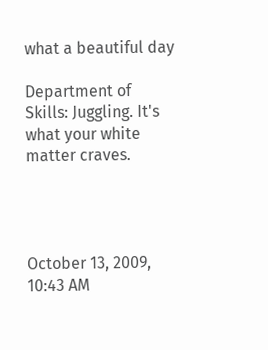what a beautiful day

Department of Skills: Juggling. It's what your white matter craves.




October 13, 2009, 10:43 AM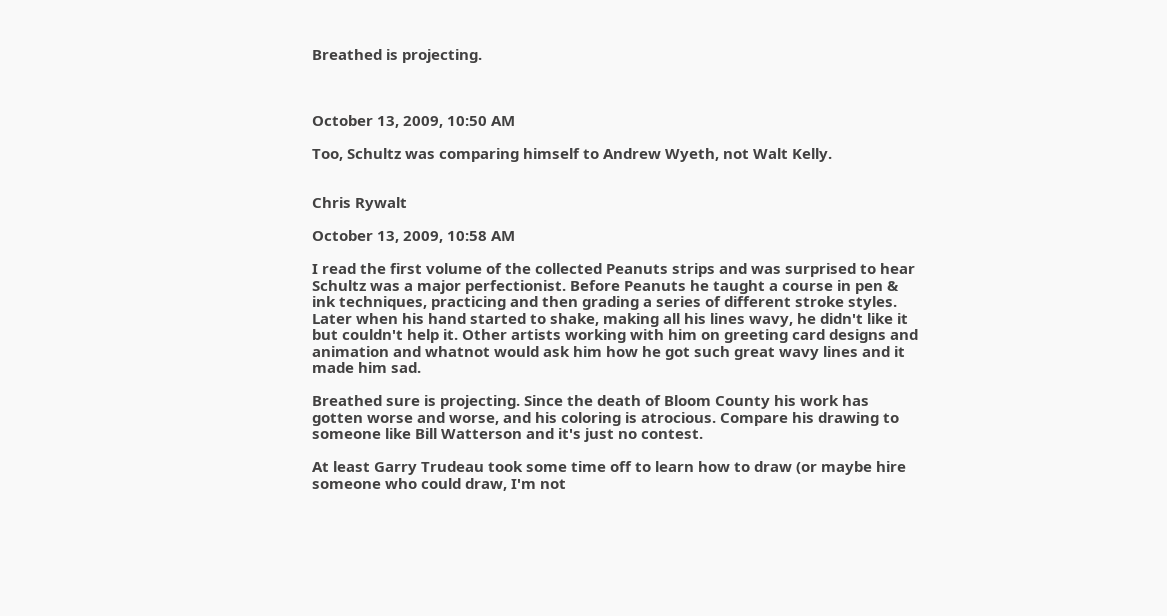Breathed is projecting.



October 13, 2009, 10:50 AM

Too, Schultz was comparing himself to Andrew Wyeth, not Walt Kelly.


Chris Rywalt

October 13, 2009, 10:58 AM

I read the first volume of the collected Peanuts strips and was surprised to hear Schultz was a major perfectionist. Before Peanuts he taught a course in pen & ink techniques, practicing and then grading a series of different stroke styles. Later when his hand started to shake, making all his lines wavy, he didn't like it but couldn't help it. Other artists working with him on greeting card designs and animation and whatnot would ask him how he got such great wavy lines and it made him sad.

Breathed sure is projecting. Since the death of Bloom County his work has gotten worse and worse, and his coloring is atrocious. Compare his drawing to someone like Bill Watterson and it's just no contest.

At least Garry Trudeau took some time off to learn how to draw (or maybe hire someone who could draw, I'm not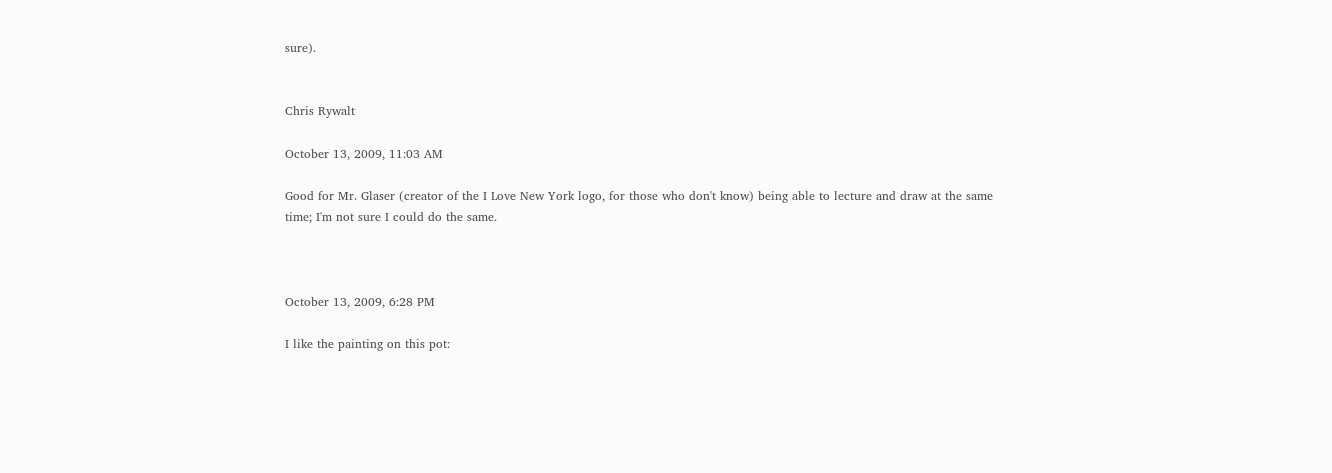sure).


Chris Rywalt

October 13, 2009, 11:03 AM

Good for Mr. Glaser (creator of the I Love New York logo, for those who don't know) being able to lecture and draw at the same time; I'm not sure I could do the same.



October 13, 2009, 6:28 PM

I like the painting on this pot: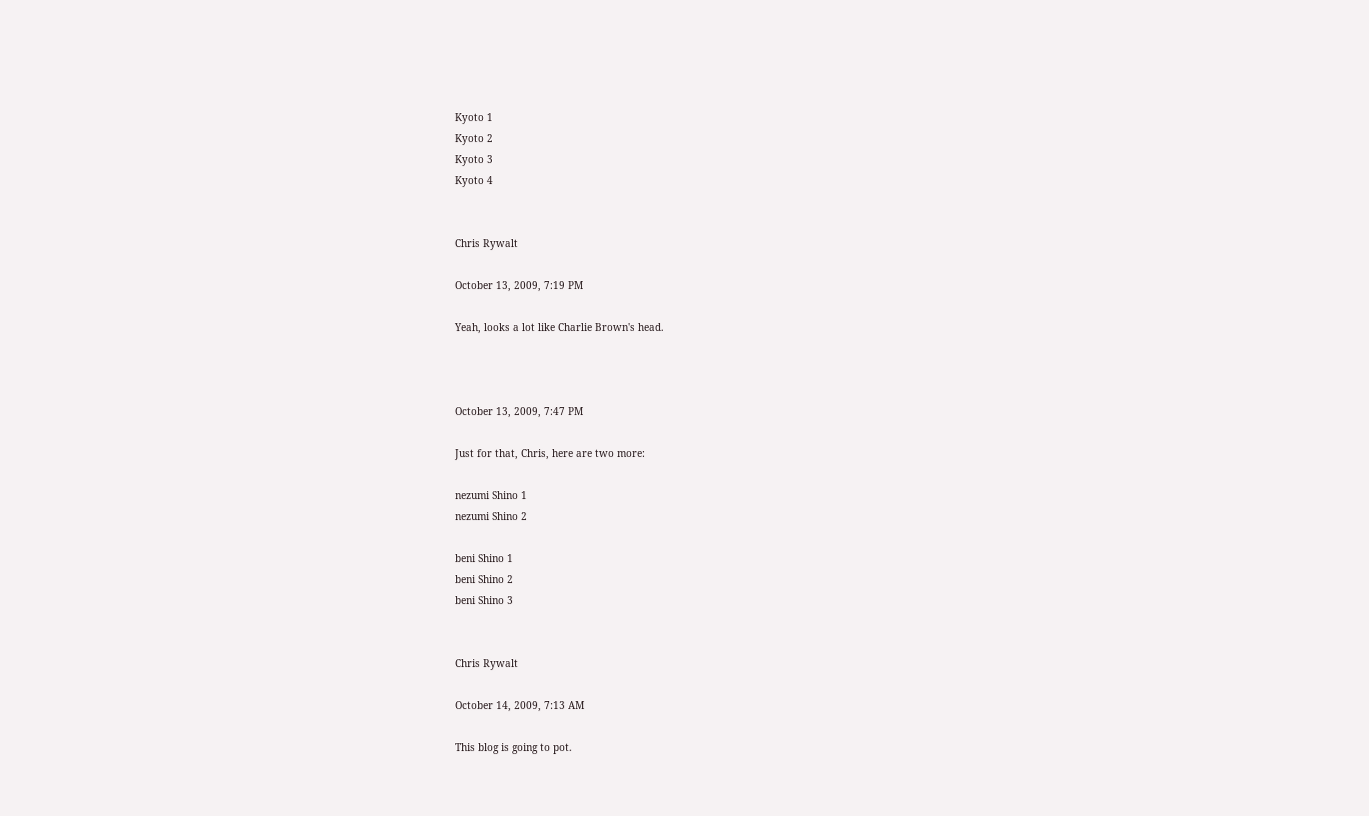Kyoto 1
Kyoto 2
Kyoto 3
Kyoto 4


Chris Rywalt

October 13, 2009, 7:19 PM

Yeah, looks a lot like Charlie Brown's head.



October 13, 2009, 7:47 PM

Just for that, Chris, here are two more:

nezumi Shino 1
nezumi Shino 2

beni Shino 1
beni Shino 2
beni Shino 3


Chris Rywalt

October 14, 2009, 7:13 AM

This blog is going to pot.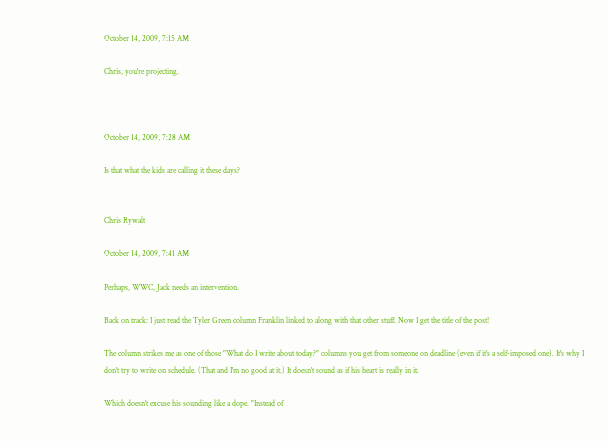October 14, 2009, 7:15 AM

Chris, you're projecting.



October 14, 2009, 7:28 AM

Is that what the kids are calling it these days?


Chris Rywalt

October 14, 2009, 7:41 AM

Perhaps, WWC, Jack needs an intervention.

Back on track: I just read the Tyler Green column Franklin linked to along with that other stuff. Now I get the title of the post!

The column strikes me as one of those "What do I write about today?" columns you get from someone on deadline (even if it's a self-imposed one). It's why I don't try to write on schedule. (That and I'm no good at it.) It doesn't sound as if his heart is really in it.

Which doesn't excuse his sounding like a dope. "Instead of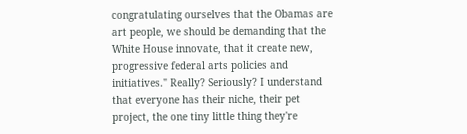congratulating ourselves that the Obamas are art people, we should be demanding that the White House innovate, that it create new, progressive federal arts policies and initiatives." Really? Seriously? I understand that everyone has their niche, their pet project, the one tiny little thing they're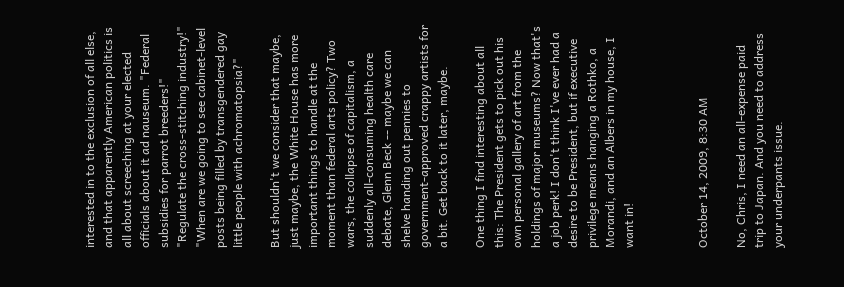interested in to the exclusion of all else, and that apparently American politics is all about screeching at your elected officials about it ad nauseum. "Federal subsidies for parrot breeders!" "Regulate the cross-stitching industry!" "When are we going to see cabinet-level posts being filled by transgendered gay little people with achromatopsia?"

But shouldn't we consider that maybe, just maybe, the White House has more important things to handle at the moment than federal arts policy? Two wars, the collapse of capitalism, a suddenly all-consuming health care debate, Glenn Beck -- maybe we can shelve handing out pennies to government-approved crappy artists for a bit. Get back to it later, maybe.

One thing I find interesting about all this: The President gets to pick out his own personal gallery of art from the holdings of major museums? Now that's a job perk! I don't think I've ever had a desire to be President, but if executive privilege means hanging a Rothko, a Morandi, and an Albers in my house, I want in!



October 14, 2009, 8:30 AM

No, Chris, I need an all-expense paid trip to Japan. And you need to address your underpants issue.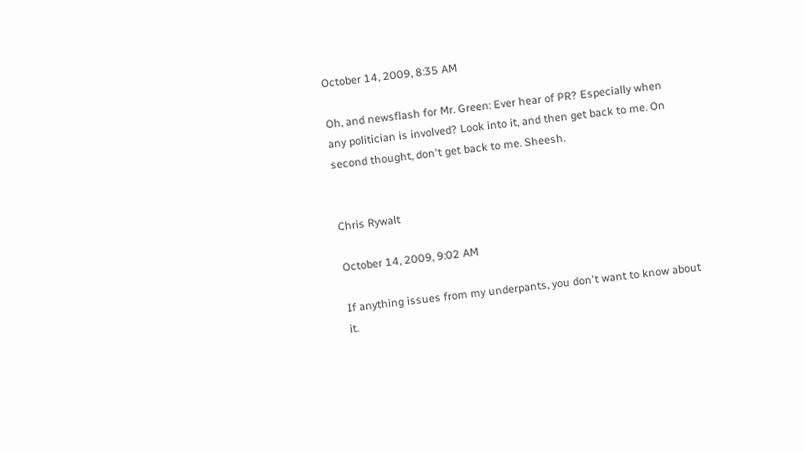October 14, 2009, 8:35 AM

Oh, and newsflash for Mr. Green: Ever hear of PR? Especially when any politician is involved? Look into it, and then get back to me. On second thought, don't get back to me. Sheesh.


Chris Rywalt

October 14, 2009, 9:02 AM

If anything issues from my underpants, you don't want to know about it.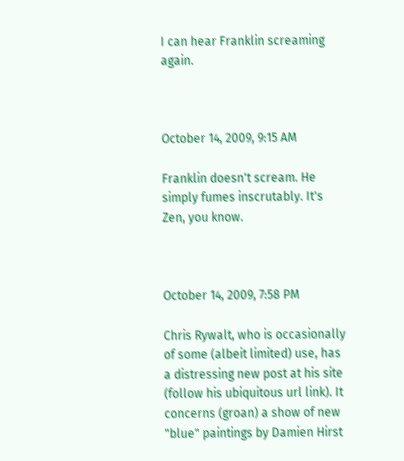I can hear Franklin screaming again.



October 14, 2009, 9:15 AM

Franklin doesn't scream. He simply fumes inscrutably. It's Zen, you know.



October 14, 2009, 7:58 PM

Chris Rywalt, who is occasionally of some (albeit limited) use, has a distressing new post at his site (follow his ubiquitous url link). It concerns (groan) a show of new "blue" paintings by Damien Hirst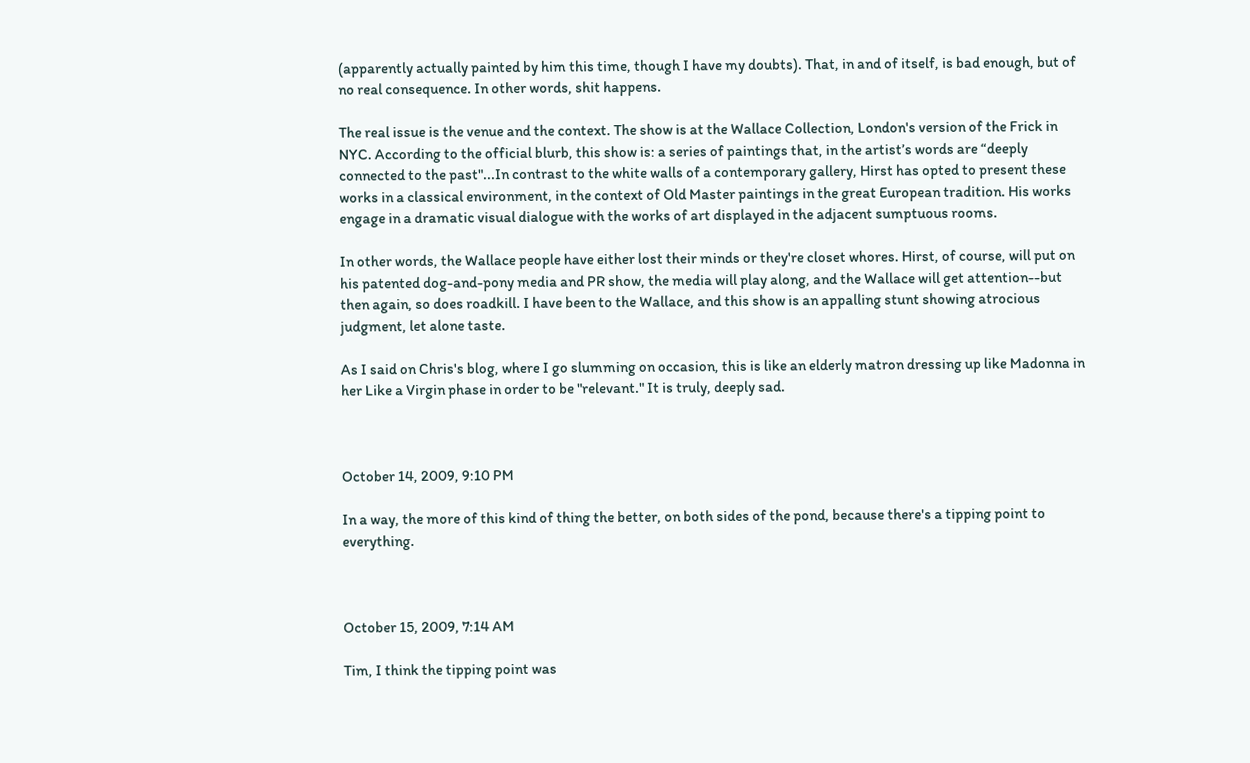(apparently actually painted by him this time, though I have my doubts). That, in and of itself, is bad enough, but of no real consequence. In other words, shit happens.

The real issue is the venue and the context. The show is at the Wallace Collection, London's version of the Frick in NYC. According to the official blurb, this show is: a series of paintings that, in the artist’s words are “deeply connected to the past"...In contrast to the white walls of a contemporary gallery, Hirst has opted to present these works in a classical environment, in the context of Old Master paintings in the great European tradition. His works engage in a dramatic visual dialogue with the works of art displayed in the adjacent sumptuous rooms.

In other words, the Wallace people have either lost their minds or they're closet whores. Hirst, of course, will put on his patented dog-and-pony media and PR show, the media will play along, and the Wallace will get attention--but then again, so does roadkill. I have been to the Wallace, and this show is an appalling stunt showing atrocious judgment, let alone taste.

As I said on Chris's blog, where I go slumming on occasion, this is like an elderly matron dressing up like Madonna in her Like a Virgin phase in order to be "relevant." It is truly, deeply sad.



October 14, 2009, 9:10 PM

In a way, the more of this kind of thing the better, on both sides of the pond, because there's a tipping point to everything.



October 15, 2009, 7:14 AM

Tim, I think the tipping point was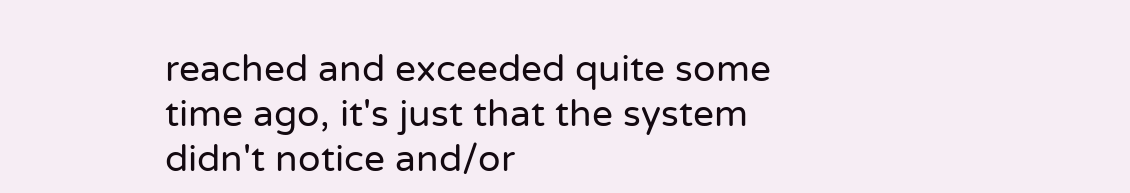reached and exceeded quite some time ago, it's just that the system didn't notice and/or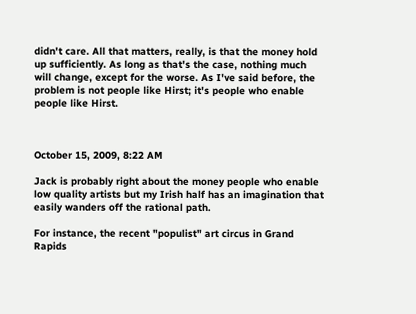didn't care. All that matters, really, is that the money hold up sufficiently. As long as that's the case, nothing much will change, except for the worse. As I've said before, the problem is not people like Hirst; it's people who enable people like Hirst.



October 15, 2009, 8:22 AM

Jack is probably right about the money people who enable low quality artists but my Irish half has an imagination that easily wanders off the rational path.

For instance, the recent "populist" art circus in Grand Rapids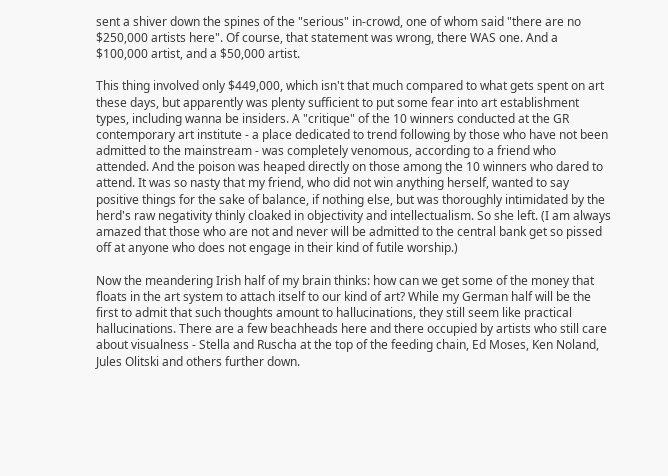sent a shiver down the spines of the "serious" in-crowd, one of whom said "there are no $250,000 artists here". Of course, that statement was wrong, there WAS one. And a $100,000 artist, and a $50,000 artist.

This thing involved only $449,000, which isn't that much compared to what gets spent on art these days, but apparently was plenty sufficient to put some fear into art establishment types, including wanna be insiders. A "critique" of the 10 winners conducted at the GR contemporary art institute - a place dedicated to trend following by those who have not been admitted to the mainstream - was completely venomous, according to a friend who attended. And the poison was heaped directly on those among the 10 winners who dared to attend. It was so nasty that my friend, who did not win anything herself, wanted to say positive things for the sake of balance, if nothing else, but was thoroughly intimidated by the herd's raw negativity thinly cloaked in objectivity and intellectualism. So she left. (I am always amazed that those who are not and never will be admitted to the central bank get so pissed off at anyone who does not engage in their kind of futile worship.)

Now the meandering Irish half of my brain thinks: how can we get some of the money that floats in the art system to attach itself to our kind of art? While my German half will be the first to admit that such thoughts amount to hallucinations, they still seem like practical hallucinations. There are a few beachheads here and there occupied by artists who still care about visualness - Stella and Ruscha at the top of the feeding chain, Ed Moses, Ken Noland, Jules Olitski and others further down.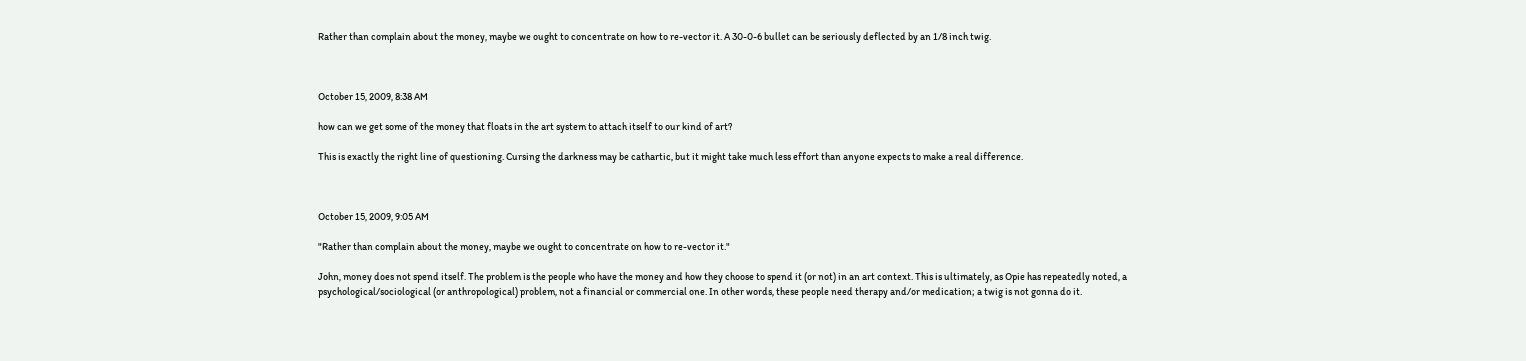Rather than complain about the money, maybe we ought to concentrate on how to re-vector it. A 30-0-6 bullet can be seriously deflected by an 1/8 inch twig.



October 15, 2009, 8:38 AM

how can we get some of the money that floats in the art system to attach itself to our kind of art?

This is exactly the right line of questioning. Cursing the darkness may be cathartic, but it might take much less effort than anyone expects to make a real difference.



October 15, 2009, 9:05 AM

"Rather than complain about the money, maybe we ought to concentrate on how to re-vector it."

John, money does not spend itself. The problem is the people who have the money and how they choose to spend it (or not) in an art context. This is ultimately, as Opie has repeatedly noted, a psychological/sociological (or anthropological) problem, not a financial or commercial one. In other words, these people need therapy and/or medication; a twig is not gonna do it.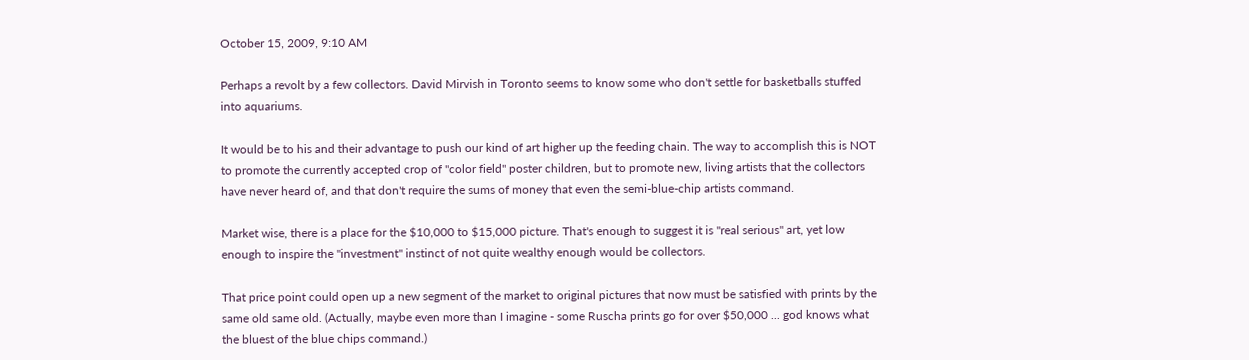October 15, 2009, 9:10 AM

Perhaps a revolt by a few collectors. David Mirvish in Toronto seems to know some who don't settle for basketballs stuffed into aquariums.

It would be to his and their advantage to push our kind of art higher up the feeding chain. The way to accomplish this is NOT to promote the currently accepted crop of "color field" poster children, but to promote new, living artists that the collectors have never heard of, and that don't require the sums of money that even the semi-blue-chip artists command.

Market wise, there is a place for the $10,000 to $15,000 picture. That's enough to suggest it is "real serious" art, yet low enough to inspire the "investment" instinct of not quite wealthy enough would be collectors.

That price point could open up a new segment of the market to original pictures that now must be satisfied with prints by the same old same old. (Actually, maybe even more than I imagine - some Ruscha prints go for over $50,000 ... god knows what the bluest of the blue chips command.)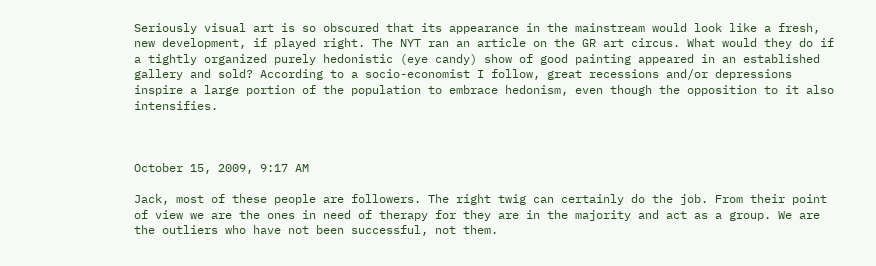Seriously visual art is so obscured that its appearance in the mainstream would look like a fresh, new development, if played right. The NYT ran an article on the GR art circus. What would they do if a tightly organized purely hedonistic (eye candy) show of good painting appeared in an established gallery and sold? According to a socio-economist I follow, great recessions and/or depressions inspire a large portion of the population to embrace hedonism, even though the opposition to it also intensifies.



October 15, 2009, 9:17 AM

Jack, most of these people are followers. The right twig can certainly do the job. From their point of view we are the ones in need of therapy for they are in the majority and act as a group. We are the outliers who have not been successful, not them.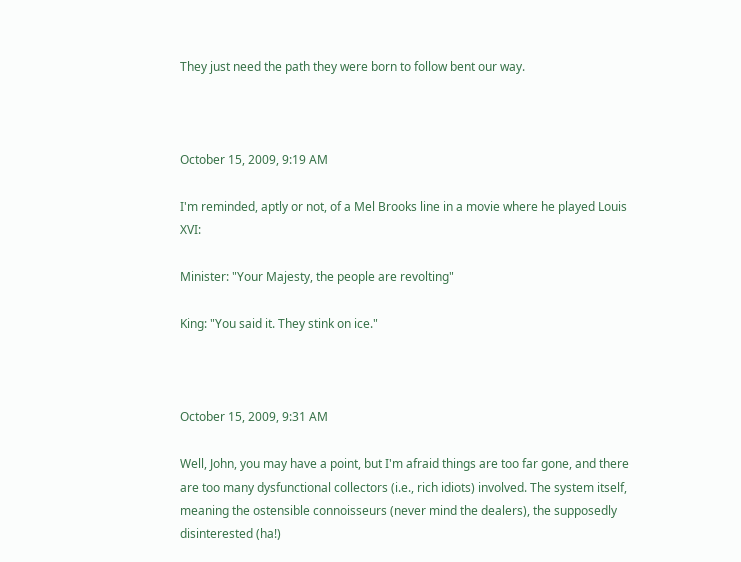They just need the path they were born to follow bent our way.



October 15, 2009, 9:19 AM

I'm reminded, aptly or not, of a Mel Brooks line in a movie where he played Louis XVI:

Minister: "Your Majesty, the people are revolting"

King: "You said it. They stink on ice."



October 15, 2009, 9:31 AM

Well, John, you may have a point, but I'm afraid things are too far gone, and there are too many dysfunctional collectors (i.e., rich idiots) involved. The system itself, meaning the ostensible connoisseurs (never mind the dealers), the supposedly disinterested (ha!)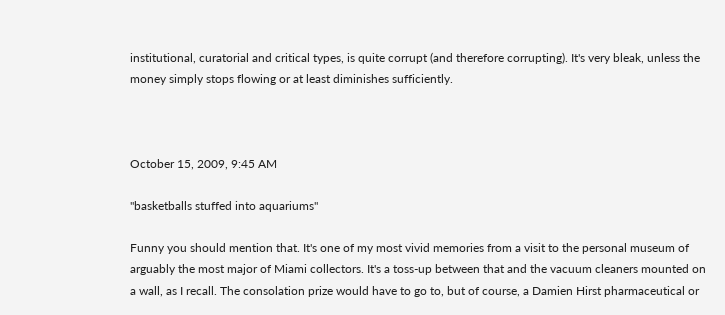institutional, curatorial and critical types, is quite corrupt (and therefore corrupting). It's very bleak, unless the money simply stops flowing or at least diminishes sufficiently.



October 15, 2009, 9:45 AM

"basketballs stuffed into aquariums"

Funny you should mention that. It's one of my most vivid memories from a visit to the personal museum of arguably the most major of Miami collectors. It's a toss-up between that and the vacuum cleaners mounted on a wall, as I recall. The consolation prize would have to go to, but of course, a Damien Hirst pharmaceutical or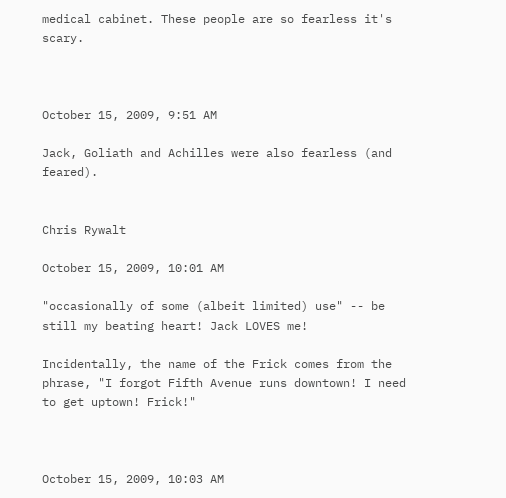medical cabinet. These people are so fearless it's scary.



October 15, 2009, 9:51 AM

Jack, Goliath and Achilles were also fearless (and feared).


Chris Rywalt

October 15, 2009, 10:01 AM

"occasionally of some (albeit limited) use" -- be still my beating heart! Jack LOVES me!

Incidentally, the name of the Frick comes from the phrase, "I forgot Fifth Avenue runs downtown! I need to get uptown! Frick!"



October 15, 2009, 10:03 AM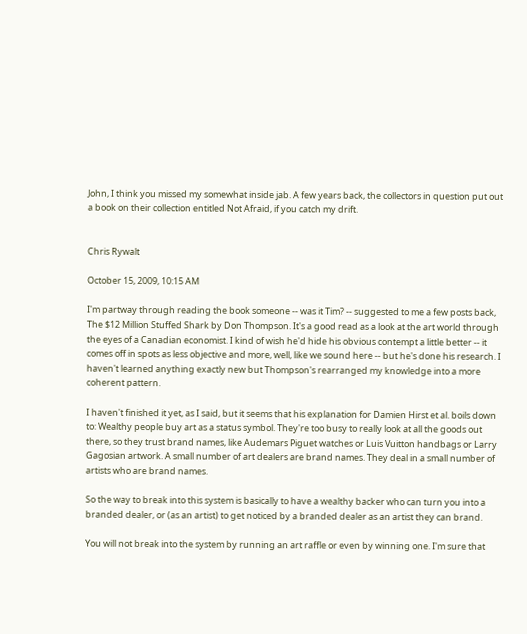John, I think you missed my somewhat inside jab. A few years back, the collectors in question put out a book on their collection entitled Not Afraid, if you catch my drift.


Chris Rywalt

October 15, 2009, 10:15 AM

I'm partway through reading the book someone -- was it Tim? -- suggested to me a few posts back, The $12 Million Stuffed Shark by Don Thompson. It's a good read as a look at the art world through the eyes of a Canadian economist. I kind of wish he'd hide his obvious contempt a little better -- it comes off in spots as less objective and more, well, like we sound here -- but he's done his research. I haven't learned anything exactly new but Thompson's rearranged my knowledge into a more coherent pattern.

I haven't finished it yet, as I said, but it seems that his explanation for Damien Hirst et al. boils down to: Wealthy people buy art as a status symbol. They're too busy to really look at all the goods out there, so they trust brand names, like Audemars Piguet watches or Luis Vuitton handbags or Larry Gagosian artwork. A small number of art dealers are brand names. They deal in a small number of artists who are brand names.

So the way to break into this system is basically to have a wealthy backer who can turn you into a branded dealer, or (as an artist) to get noticed by a branded dealer as an artist they can brand.

You will not break into the system by running an art raffle or even by winning one. I'm sure that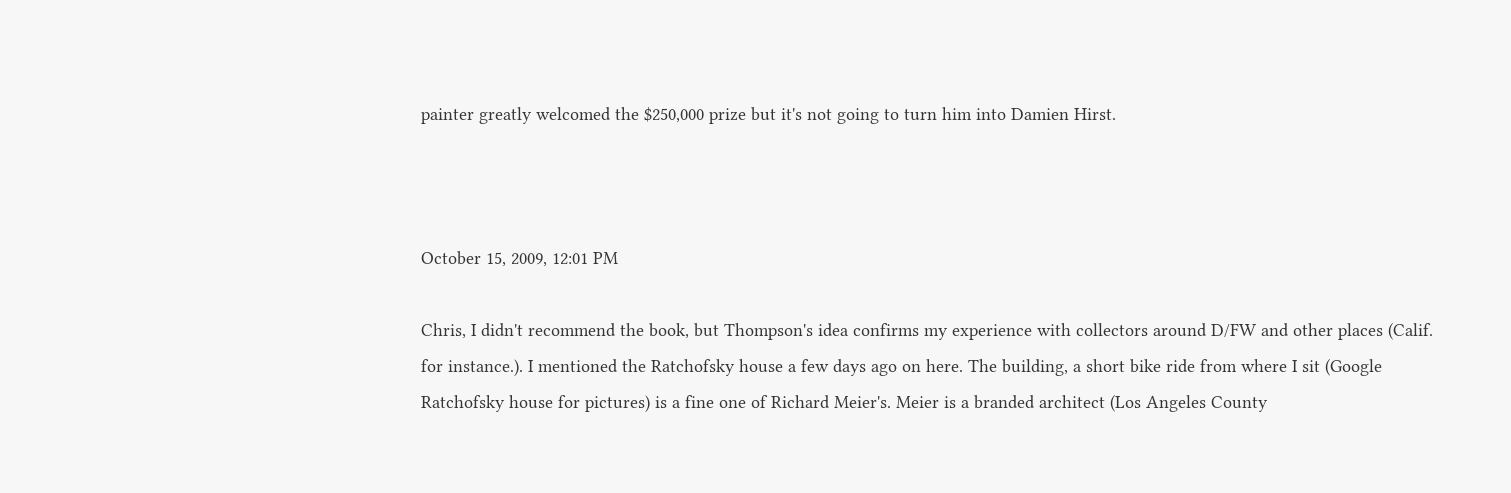painter greatly welcomed the $250,000 prize but it's not going to turn him into Damien Hirst.



October 15, 2009, 12:01 PM

Chris, I didn't recommend the book, but Thompson's idea confirms my experience with collectors around D/FW and other places (Calif. for instance.). I mentioned the Ratchofsky house a few days ago on here. The building, a short bike ride from where I sit (Google Ratchofsky house for pictures) is a fine one of Richard Meier's. Meier is a branded architect (Los Angeles County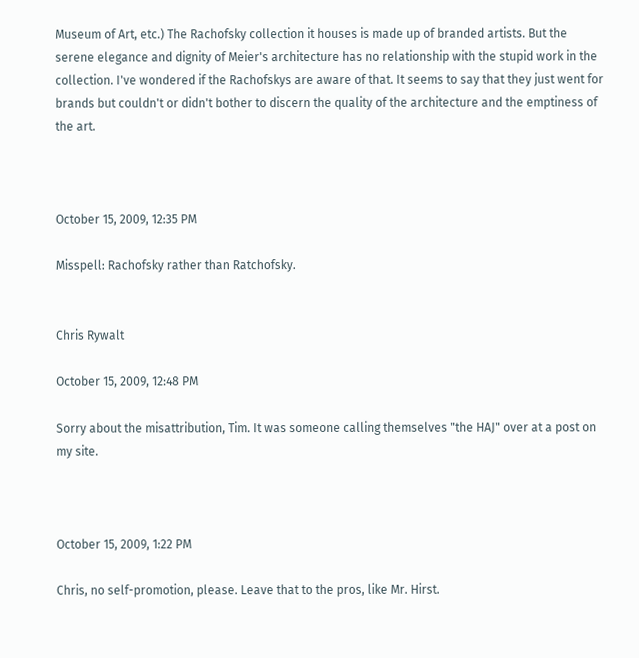Museum of Art, etc.) The Rachofsky collection it houses is made up of branded artists. But the serene elegance and dignity of Meier's architecture has no relationship with the stupid work in the collection. I've wondered if the Rachofskys are aware of that. It seems to say that they just went for brands but couldn't or didn't bother to discern the quality of the architecture and the emptiness of the art.



October 15, 2009, 12:35 PM

Misspell: Rachofsky rather than Ratchofsky.


Chris Rywalt

October 15, 2009, 12:48 PM

Sorry about the misattribution, Tim. It was someone calling themselves "the HAJ" over at a post on my site.



October 15, 2009, 1:22 PM

Chris, no self-promotion, please. Leave that to the pros, like Mr. Hirst.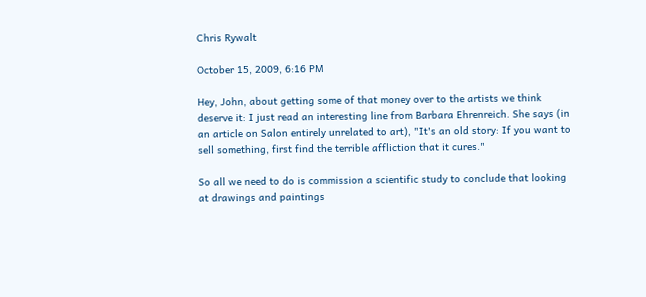Chris Rywalt

October 15, 2009, 6:16 PM

Hey, John, about getting some of that money over to the artists we think deserve it: I just read an interesting line from Barbara Ehrenreich. She says (in an article on Salon entirely unrelated to art), "It's an old story: If you want to sell something, first find the terrible affliction that it cures."

So all we need to do is commission a scientific study to conclude that looking at drawings and paintings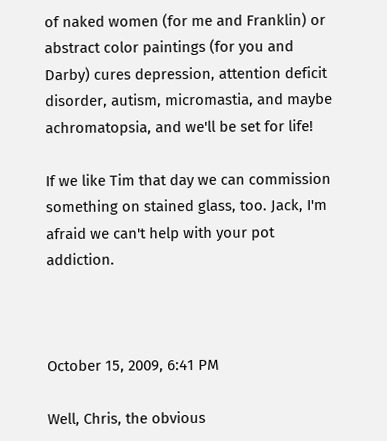of naked women (for me and Franklin) or abstract color paintings (for you and Darby) cures depression, attention deficit disorder, autism, micromastia, and maybe achromatopsia, and we'll be set for life!

If we like Tim that day we can commission something on stained glass, too. Jack, I'm afraid we can't help with your pot addiction.



October 15, 2009, 6:41 PM

Well, Chris, the obvious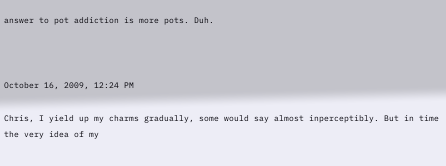answer to pot addiction is more pots. Duh.



October 16, 2009, 12:24 PM

Chris, I yield up my charms gradually, some would say almost inperceptibly. But in time the very idea of my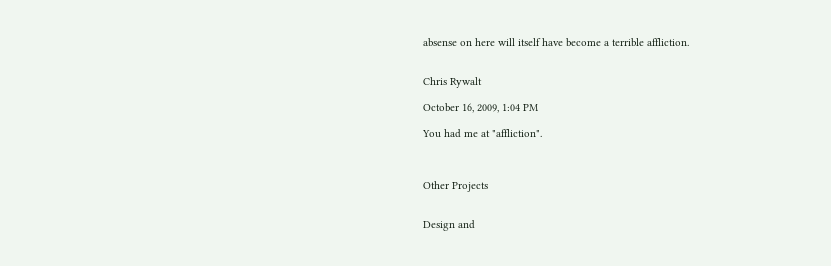absense on here will itself have become a terrible affliction.


Chris Rywalt

October 16, 2009, 1:04 PM

You had me at "affliction".



Other Projects


Design and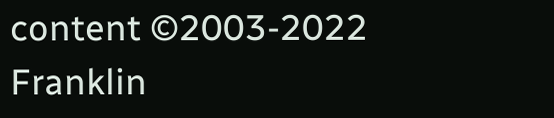content ©2003-2022 Franklin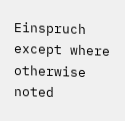Einspruch except where otherwise noted